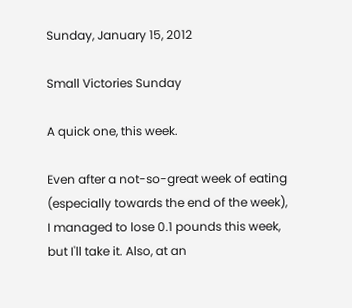Sunday, January 15, 2012

Small Victories Sunday

A quick one, this week.

Even after a not-so-great week of eating (especially towards the end of the week), I managed to lose 0.1 pounds this week, but I'll take it. Also, at an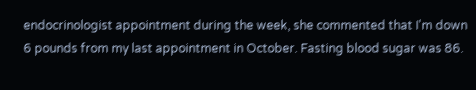endocrinologist appointment during the week, she commented that I'm down 6 pounds from my last appointment in October. Fasting blood sugar was 86.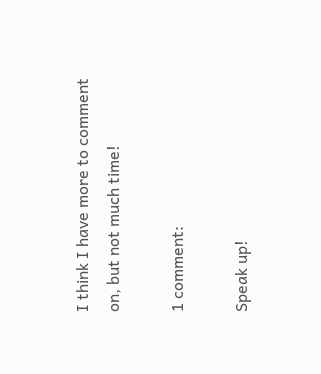I think I have more to comment on, but not much time!

1 comment:

Speak up!